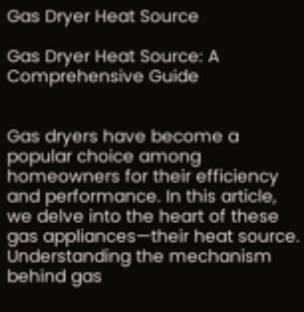Gas Dryer Heat Source

Gas Dryer Heat Source: A Comprehensive Guide


Gas dryers have become a popular choice among homeowners for their efficiency and performance. In this article, we delve into the heart of these gas appliances—their heat source. Understanding the mechanism behind gas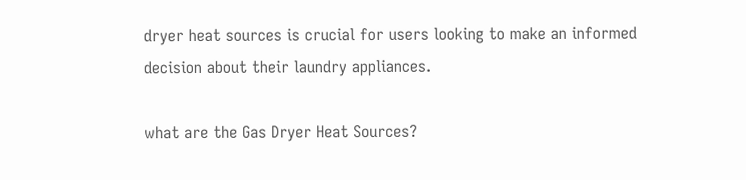dryer heat sources is crucial for users looking to make an informed decision about their laundry appliances.

what are the Gas Dryer Heat Sources?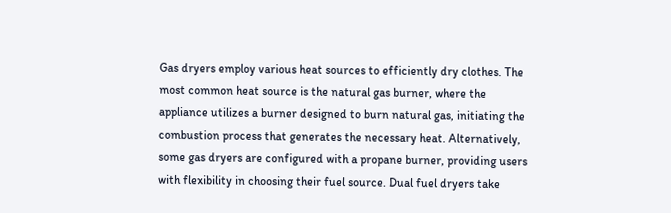Gas dryers employ various heat sources to efficiently dry clothes. The most common heat source is the natural gas burner, where the appliance utilizes a burner designed to burn natural gas, initiating the combustion process that generates the necessary heat. Alternatively, some gas dryers are configured with a propane burner, providing users with flexibility in choosing their fuel source. Dual fuel dryers take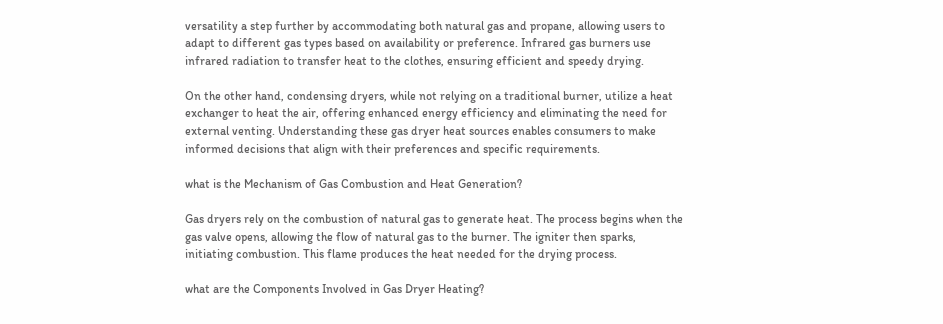versatility a step further by accommodating both natural gas and propane, allowing users to adapt to different gas types based on availability or preference. Infrared gas burners use infrared radiation to transfer heat to the clothes, ensuring efficient and speedy drying.

On the other hand, condensing dryers, while not relying on a traditional burner, utilize a heat exchanger to heat the air, offering enhanced energy efficiency and eliminating the need for external venting. Understanding these gas dryer heat sources enables consumers to make informed decisions that align with their preferences and specific requirements.

what is the Mechanism of Gas Combustion and Heat Generation?

Gas dryers rely on the combustion of natural gas to generate heat. The process begins when the gas valve opens, allowing the flow of natural gas to the burner. The igniter then sparks, initiating combustion. This flame produces the heat needed for the drying process.

what are the Components Involved in Gas Dryer Heating?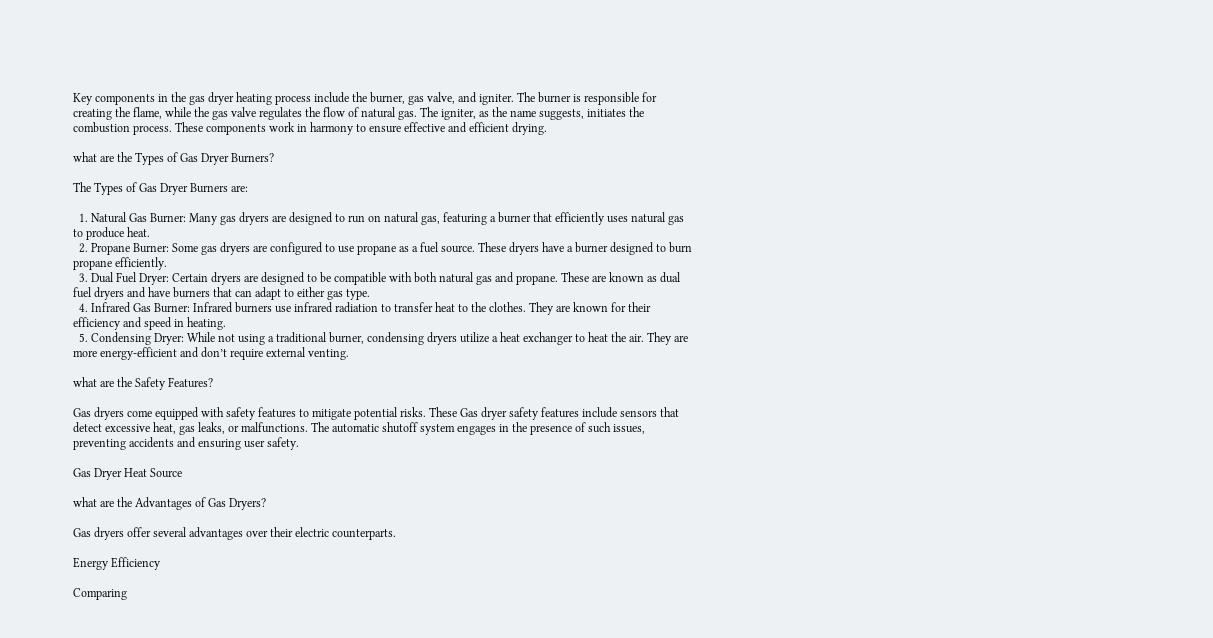Key components in the gas dryer heating process include the burner, gas valve, and igniter. The burner is responsible for creating the flame, while the gas valve regulates the flow of natural gas. The igniter, as the name suggests, initiates the combustion process. These components work in harmony to ensure effective and efficient drying.

what are the Types of Gas Dryer Burners?

The Types of Gas Dryer Burners are:

  1. Natural Gas Burner: Many gas dryers are designed to run on natural gas, featuring a burner that efficiently uses natural gas to produce heat.
  2. Propane Burner: Some gas dryers are configured to use propane as a fuel source. These dryers have a burner designed to burn propane efficiently.
  3. Dual Fuel Dryer: Certain dryers are designed to be compatible with both natural gas and propane. These are known as dual fuel dryers and have burners that can adapt to either gas type.
  4. Infrared Gas Burner: Infrared burners use infrared radiation to transfer heat to the clothes. They are known for their efficiency and speed in heating.
  5. Condensing Dryer: While not using a traditional burner, condensing dryers utilize a heat exchanger to heat the air. They are more energy-efficient and don’t require external venting.

what are the Safety Features?

Gas dryers come equipped with safety features to mitigate potential risks. These Gas dryer safety features include sensors that detect excessive heat, gas leaks, or malfunctions. The automatic shutoff system engages in the presence of such issues, preventing accidents and ensuring user safety.

Gas Dryer Heat Source

what are the Advantages of Gas Dryers?

Gas dryers offer several advantages over their electric counterparts.

Energy Efficiency

Comparing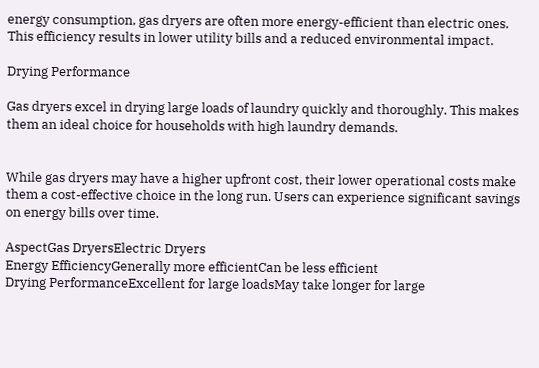energy consumption, gas dryers are often more energy-efficient than electric ones. This efficiency results in lower utility bills and a reduced environmental impact.

Drying Performance

Gas dryers excel in drying large loads of laundry quickly and thoroughly. This makes them an ideal choice for households with high laundry demands.


While gas dryers may have a higher upfront cost, their lower operational costs make them a cost-effective choice in the long run. Users can experience significant savings on energy bills over time.

AspectGas DryersElectric Dryers
Energy EfficiencyGenerally more efficientCan be less efficient
Drying PerformanceExcellent for large loadsMay take longer for large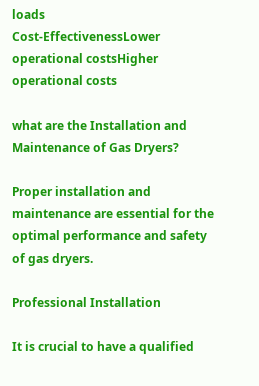loads
Cost-EffectivenessLower operational costsHigher operational costs

what are the Installation and Maintenance of Gas Dryers?

Proper installation and maintenance are essential for the optimal performance and safety of gas dryers.

Professional Installation

It is crucial to have a qualified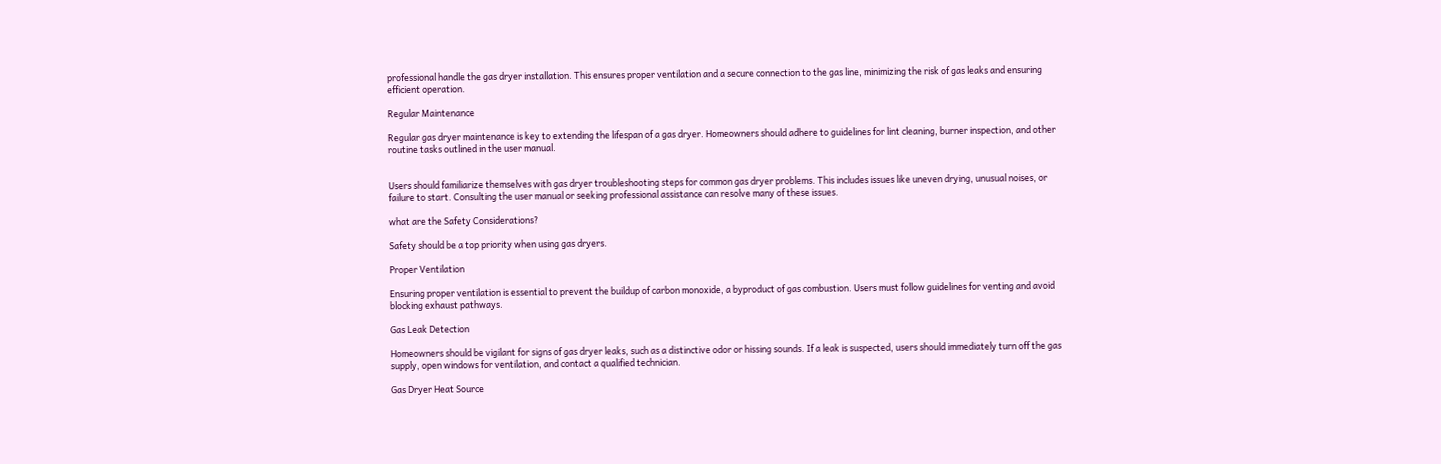professional handle the gas dryer installation. This ensures proper ventilation and a secure connection to the gas line, minimizing the risk of gas leaks and ensuring efficient operation.

Regular Maintenance

Regular gas dryer maintenance is key to extending the lifespan of a gas dryer. Homeowners should adhere to guidelines for lint cleaning, burner inspection, and other routine tasks outlined in the user manual.


Users should familiarize themselves with gas dryer troubleshooting steps for common gas dryer problems. This includes issues like uneven drying, unusual noises, or failure to start. Consulting the user manual or seeking professional assistance can resolve many of these issues.

what are the Safety Considerations?

Safety should be a top priority when using gas dryers.

Proper Ventilation

Ensuring proper ventilation is essential to prevent the buildup of carbon monoxide, a byproduct of gas combustion. Users must follow guidelines for venting and avoid blocking exhaust pathways.

Gas Leak Detection

Homeowners should be vigilant for signs of gas dryer leaks, such as a distinctive odor or hissing sounds. If a leak is suspected, users should immediately turn off the gas supply, open windows for ventilation, and contact a qualified technician.

Gas Dryer Heat Source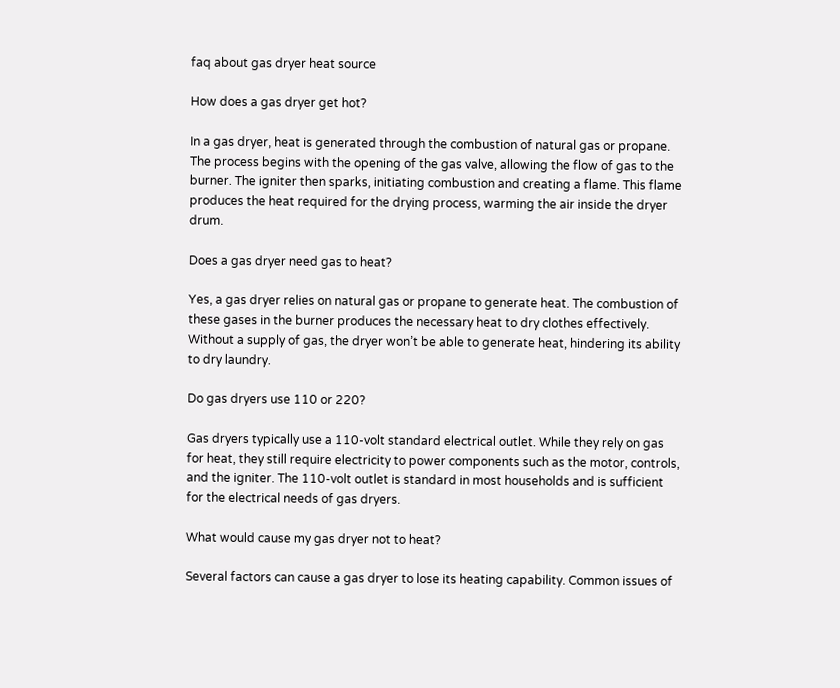faq about gas dryer heat source

How does a gas dryer get hot?

In a gas dryer, heat is generated through the combustion of natural gas or propane. The process begins with the opening of the gas valve, allowing the flow of gas to the burner. The igniter then sparks, initiating combustion and creating a flame. This flame produces the heat required for the drying process, warming the air inside the dryer drum.

Does a gas dryer need gas to heat?

Yes, a gas dryer relies on natural gas or propane to generate heat. The combustion of these gases in the burner produces the necessary heat to dry clothes effectively. Without a supply of gas, the dryer won’t be able to generate heat, hindering its ability to dry laundry.

Do gas dryers use 110 or 220?

Gas dryers typically use a 110-volt standard electrical outlet. While they rely on gas for heat, they still require electricity to power components such as the motor, controls, and the igniter. The 110-volt outlet is standard in most households and is sufficient for the electrical needs of gas dryers.

What would cause my gas dryer not to heat?

Several factors can cause a gas dryer to lose its heating capability. Common issues of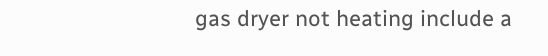gas dryer not heating include a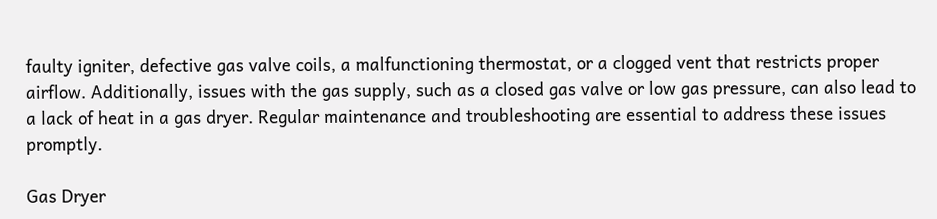faulty igniter, defective gas valve coils, a malfunctioning thermostat, or a clogged vent that restricts proper airflow. Additionally, issues with the gas supply, such as a closed gas valve or low gas pressure, can also lead to a lack of heat in a gas dryer. Regular maintenance and troubleshooting are essential to address these issues promptly.

Gas Dryer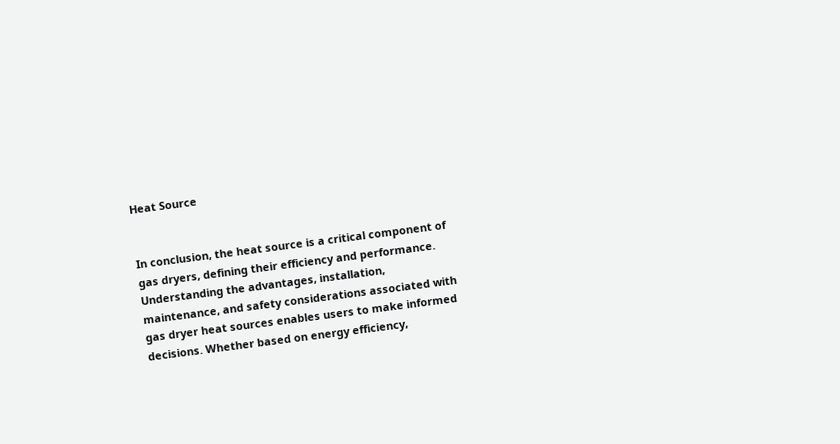Heat Source


In conclusion, the heat source is a critical component of gas dryers, defining their efficiency and performance. Understanding the advantages, installation, maintenance, and safety considerations associated with gas dryer heat sources enables users to make informed decisions. Whether based on energy efficiency,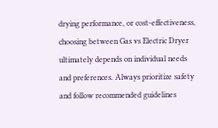drying performance, or cost-effectiveness, choosing between Gas vs Electric Dryer ultimately depends on individual needs and preferences. Always prioritize safety and follow recommended guidelines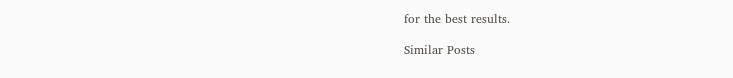for the best results.

Similar Posts